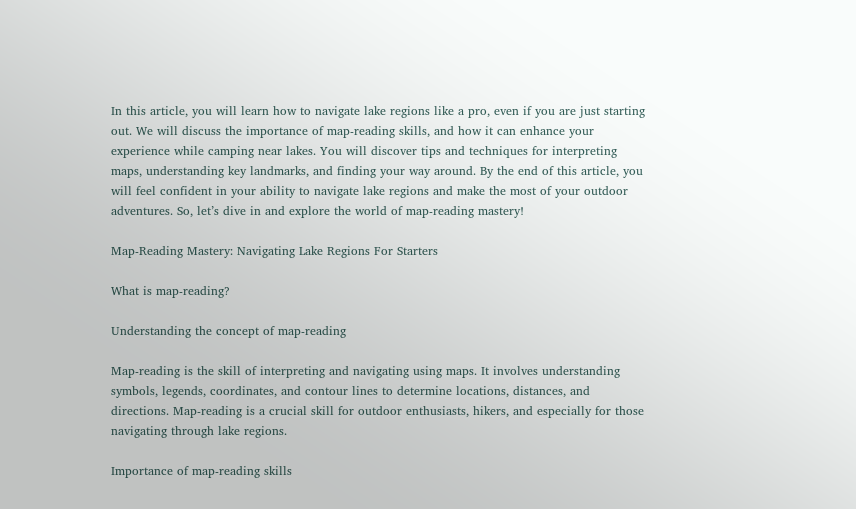In this article, you will learn how to navigate lake regions like a pro, even if you are just starting out. We will discuss the importance of map-reading skills, and how it can enhance your experience while camping near lakes. You will discover tips and techniques for interpreting maps, understanding key landmarks, and finding your way around. By the end of this article, you will feel confident in your ability to navigate lake regions and make the most of your outdoor adventures. So, let’s dive in and explore the world of map-reading mastery!

Map-Reading Mastery: Navigating Lake Regions For Starters

What is map-reading?

Understanding the concept of map-reading

Map-reading is the skill of interpreting and navigating using maps. It involves understanding symbols, legends, coordinates, and contour lines to determine locations, distances, and directions. Map-reading is a crucial skill for outdoor enthusiasts, hikers, and especially for those navigating through lake regions.

Importance of map-reading skills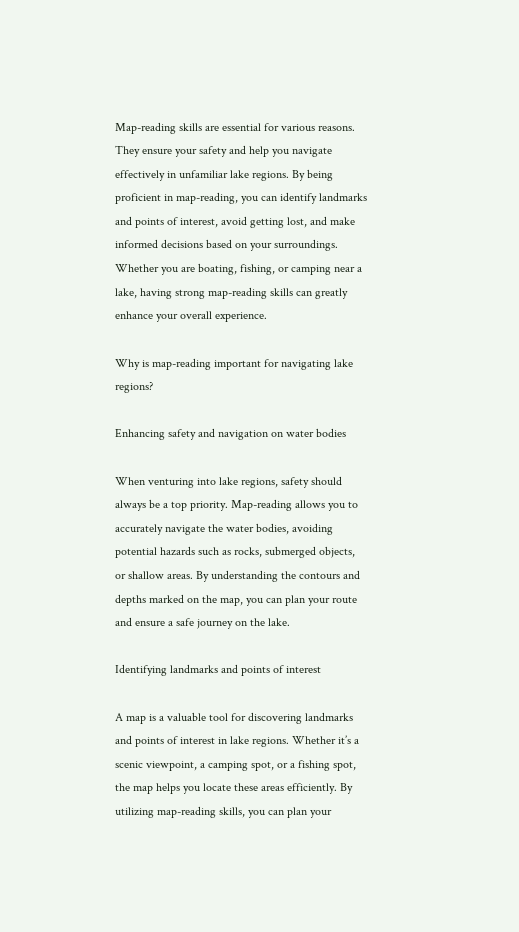Map-reading skills are essential for various reasons. They ensure your safety and help you navigate effectively in unfamiliar lake regions. By being proficient in map-reading, you can identify landmarks and points of interest, avoid getting lost, and make informed decisions based on your surroundings. Whether you are boating, fishing, or camping near a lake, having strong map-reading skills can greatly enhance your overall experience.

Why is map-reading important for navigating lake regions?

Enhancing safety and navigation on water bodies

When venturing into lake regions, safety should always be a top priority. Map-reading allows you to accurately navigate the water bodies, avoiding potential hazards such as rocks, submerged objects, or shallow areas. By understanding the contours and depths marked on the map, you can plan your route and ensure a safe journey on the lake.

Identifying landmarks and points of interest

A map is a valuable tool for discovering landmarks and points of interest in lake regions. Whether it’s a scenic viewpoint, a camping spot, or a fishing spot, the map helps you locate these areas efficiently. By utilizing map-reading skills, you can plan your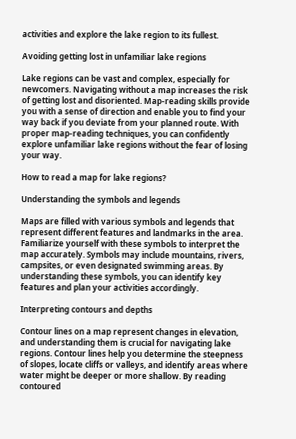activities and explore the lake region to its fullest.

Avoiding getting lost in unfamiliar lake regions

Lake regions can be vast and complex, especially for newcomers. Navigating without a map increases the risk of getting lost and disoriented. Map-reading skills provide you with a sense of direction and enable you to find your way back if you deviate from your planned route. With proper map-reading techniques, you can confidently explore unfamiliar lake regions without the fear of losing your way.

How to read a map for lake regions?

Understanding the symbols and legends

Maps are filled with various symbols and legends that represent different features and landmarks in the area. Familiarize yourself with these symbols to interpret the map accurately. Symbols may include mountains, rivers, campsites, or even designated swimming areas. By understanding these symbols, you can identify key features and plan your activities accordingly.

Interpreting contours and depths

Contour lines on a map represent changes in elevation, and understanding them is crucial for navigating lake regions. Contour lines help you determine the steepness of slopes, locate cliffs or valleys, and identify areas where water might be deeper or more shallow. By reading contoured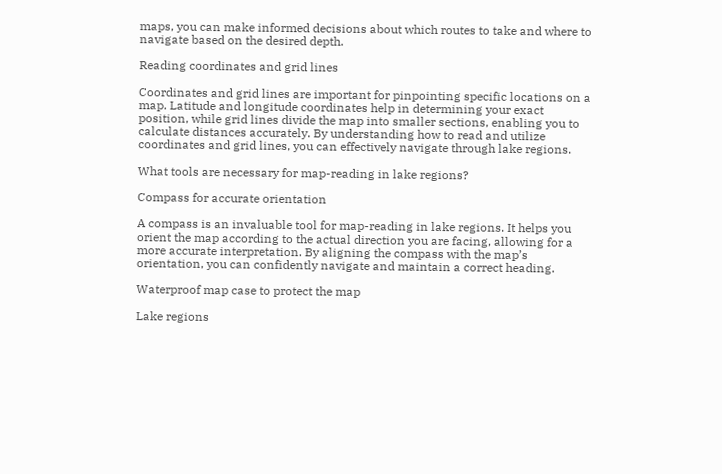maps, you can make informed decisions about which routes to take and where to navigate based on the desired depth.

Reading coordinates and grid lines

Coordinates and grid lines are important for pinpointing specific locations on a map. Latitude and longitude coordinates help in determining your exact position, while grid lines divide the map into smaller sections, enabling you to calculate distances accurately. By understanding how to read and utilize coordinates and grid lines, you can effectively navigate through lake regions.

What tools are necessary for map-reading in lake regions?

Compass for accurate orientation

A compass is an invaluable tool for map-reading in lake regions. It helps you orient the map according to the actual direction you are facing, allowing for a more accurate interpretation. By aligning the compass with the map’s orientation, you can confidently navigate and maintain a correct heading.

Waterproof map case to protect the map

Lake regions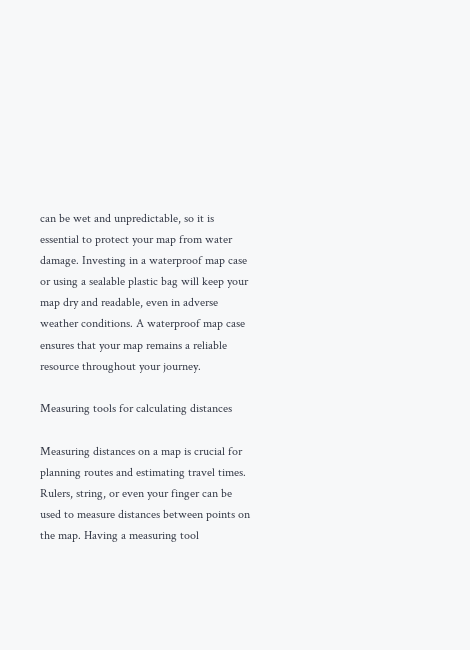can be wet and unpredictable, so it is essential to protect your map from water damage. Investing in a waterproof map case or using a sealable plastic bag will keep your map dry and readable, even in adverse weather conditions. A waterproof map case ensures that your map remains a reliable resource throughout your journey.

Measuring tools for calculating distances

Measuring distances on a map is crucial for planning routes and estimating travel times. Rulers, string, or even your finger can be used to measure distances between points on the map. Having a measuring tool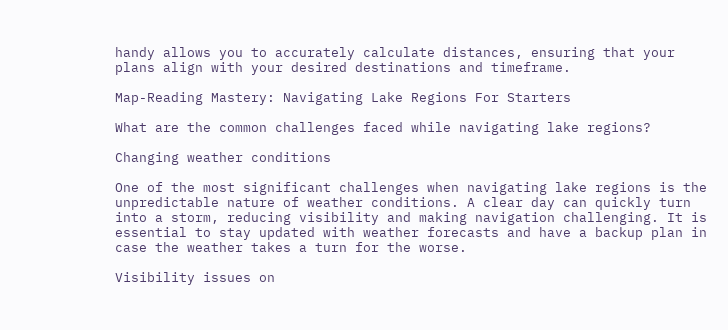handy allows you to accurately calculate distances, ensuring that your plans align with your desired destinations and timeframe.

Map-Reading Mastery: Navigating Lake Regions For Starters

What are the common challenges faced while navigating lake regions?

Changing weather conditions

One of the most significant challenges when navigating lake regions is the unpredictable nature of weather conditions. A clear day can quickly turn into a storm, reducing visibility and making navigation challenging. It is essential to stay updated with weather forecasts and have a backup plan in case the weather takes a turn for the worse.

Visibility issues on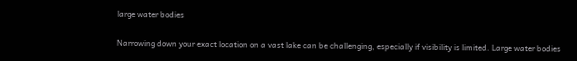large water bodies

Narrowing down your exact location on a vast lake can be challenging, especially if visibility is limited. Large water bodies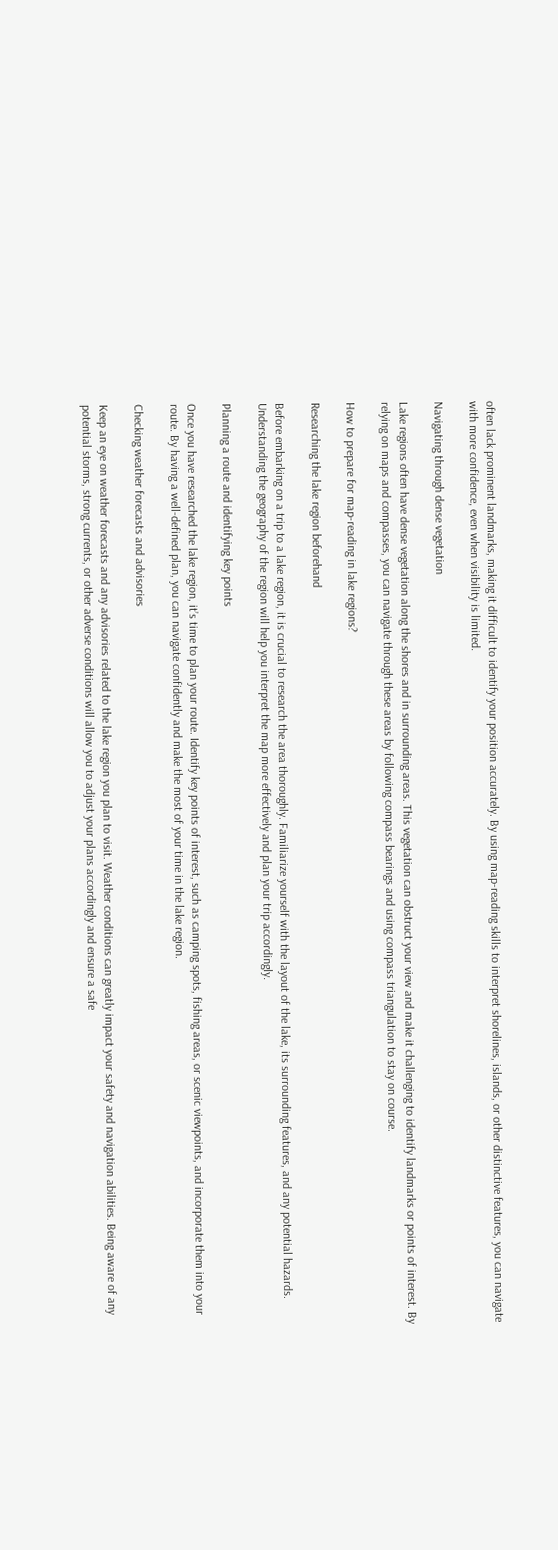often lack prominent landmarks, making it difficult to identify your position accurately. By using map-reading skills to interpret shorelines, islands, or other distinctive features, you can navigate with more confidence, even when visibility is limited.

Navigating through dense vegetation

Lake regions often have dense vegetation along the shores and in surrounding areas. This vegetation can obstruct your view and make it challenging to identify landmarks or points of interest. By relying on maps and compasses, you can navigate through these areas by following compass bearings and using compass triangulation to stay on course.

How to prepare for map-reading in lake regions?

Researching the lake region beforehand

Before embarking on a trip to a lake region, it is crucial to research the area thoroughly. Familiarize yourself with the layout of the lake, its surrounding features, and any potential hazards. Understanding the geography of the region will help you interpret the map more effectively and plan your trip accordingly.

Planning a route and identifying key points

Once you have researched the lake region, it’s time to plan your route. Identify key points of interest, such as camping spots, fishing areas, or scenic viewpoints, and incorporate them into your route. By having a well-defined plan, you can navigate confidently and make the most of your time in the lake region.

Checking weather forecasts and advisories

Keep an eye on weather forecasts and any advisories related to the lake region you plan to visit. Weather conditions can greatly impact your safety and navigation abilities. Being aware of any potential storms, strong currents, or other adverse conditions will allow you to adjust your plans accordingly and ensure a safe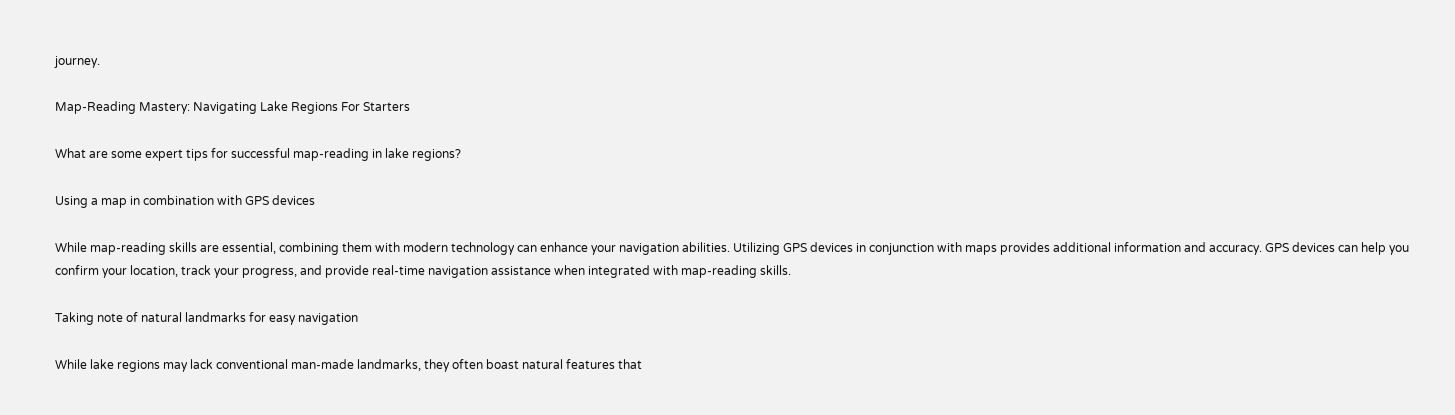journey.

Map-Reading Mastery: Navigating Lake Regions For Starters

What are some expert tips for successful map-reading in lake regions?

Using a map in combination with GPS devices

While map-reading skills are essential, combining them with modern technology can enhance your navigation abilities. Utilizing GPS devices in conjunction with maps provides additional information and accuracy. GPS devices can help you confirm your location, track your progress, and provide real-time navigation assistance when integrated with map-reading skills.

Taking note of natural landmarks for easy navigation

While lake regions may lack conventional man-made landmarks, they often boast natural features that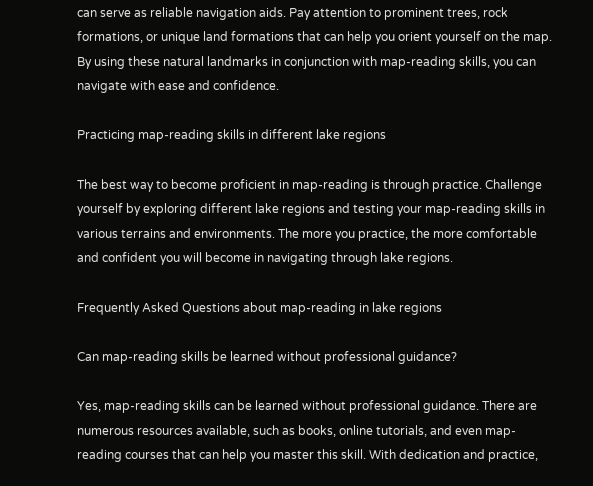can serve as reliable navigation aids. Pay attention to prominent trees, rock formations, or unique land formations that can help you orient yourself on the map. By using these natural landmarks in conjunction with map-reading skills, you can navigate with ease and confidence.

Practicing map-reading skills in different lake regions

The best way to become proficient in map-reading is through practice. Challenge yourself by exploring different lake regions and testing your map-reading skills in various terrains and environments. The more you practice, the more comfortable and confident you will become in navigating through lake regions.

Frequently Asked Questions about map-reading in lake regions

Can map-reading skills be learned without professional guidance?

Yes, map-reading skills can be learned without professional guidance. There are numerous resources available, such as books, online tutorials, and even map-reading courses that can help you master this skill. With dedication and practice,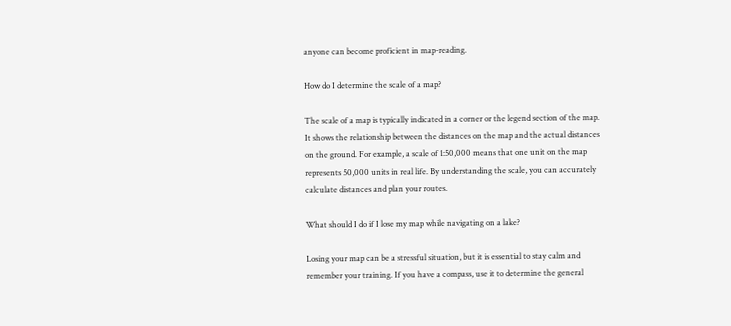anyone can become proficient in map-reading.

How do I determine the scale of a map?

The scale of a map is typically indicated in a corner or the legend section of the map. It shows the relationship between the distances on the map and the actual distances on the ground. For example, a scale of 1:50,000 means that one unit on the map represents 50,000 units in real life. By understanding the scale, you can accurately calculate distances and plan your routes.

What should I do if I lose my map while navigating on a lake?

Losing your map can be a stressful situation, but it is essential to stay calm and remember your training. If you have a compass, use it to determine the general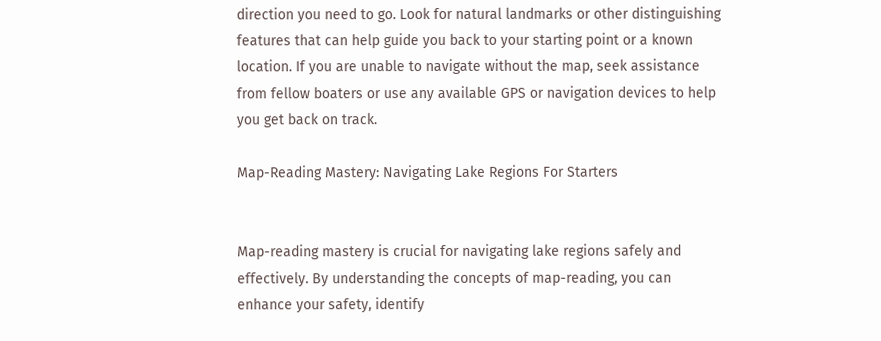direction you need to go. Look for natural landmarks or other distinguishing features that can help guide you back to your starting point or a known location. If you are unable to navigate without the map, seek assistance from fellow boaters or use any available GPS or navigation devices to help you get back on track.

Map-Reading Mastery: Navigating Lake Regions For Starters


Map-reading mastery is crucial for navigating lake regions safely and effectively. By understanding the concepts of map-reading, you can enhance your safety, identify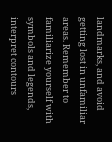landmarks, and avoid getting lost in unfamiliar areas. Remember to familiarize yourself with symbols and legends, interpret contours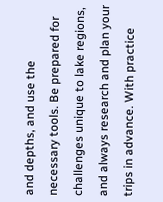and depths, and use the necessary tools. Be prepared for challenges unique to lake regions, and always research and plan your trips in advance. With practice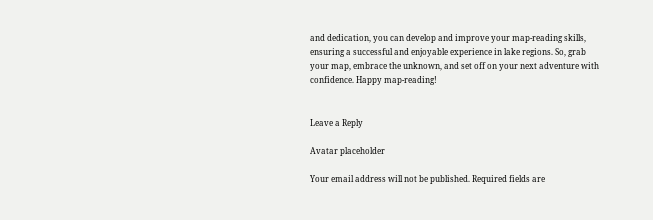and dedication, you can develop and improve your map-reading skills, ensuring a successful and enjoyable experience in lake regions. So, grab your map, embrace the unknown, and set off on your next adventure with confidence. Happy map-reading!


Leave a Reply

Avatar placeholder

Your email address will not be published. Required fields are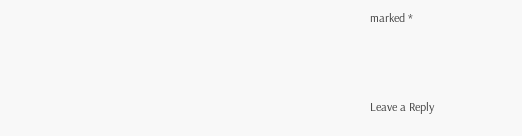marked *



Leave a Reply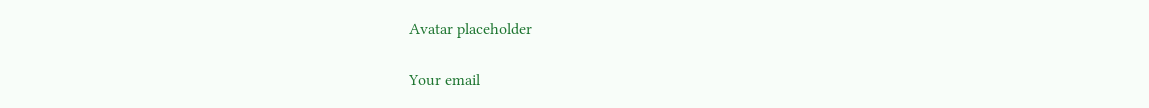Avatar placeholder

Your email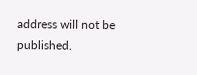address will not be published.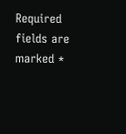Required fields are marked *